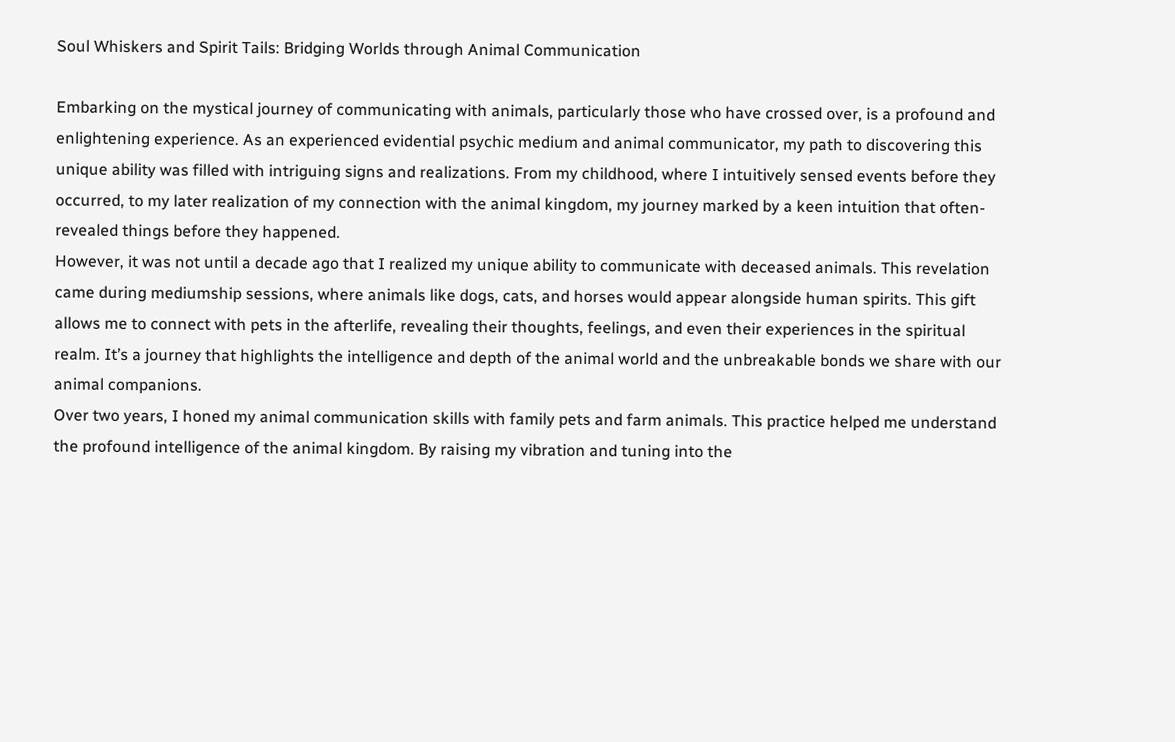Soul Whiskers and Spirit Tails: Bridging Worlds through Animal Communication

Embarking on the mystical journey of communicating with animals, particularly those who have crossed over, is a profound and enlightening experience. As an experienced evidential psychic medium and animal communicator, my path to discovering this unique ability was filled with intriguing signs and realizations. From my childhood, where I intuitively sensed events before they occurred, to my later realization of my connection with the animal kingdom, my journey marked by a keen intuition that often-revealed things before they happened.
However, it was not until a decade ago that I realized my unique ability to communicate with deceased animals. This revelation came during mediumship sessions, where animals like dogs, cats, and horses would appear alongside human spirits. This gift allows me to connect with pets in the afterlife, revealing their thoughts, feelings, and even their experiences in the spiritual realm. It’s a journey that highlights the intelligence and depth of the animal world and the unbreakable bonds we share with our animal companions.
Over two years, I honed my animal communication skills with family pets and farm animals. This practice helped me understand the profound intelligence of the animal kingdom. By raising my vibration and tuning into the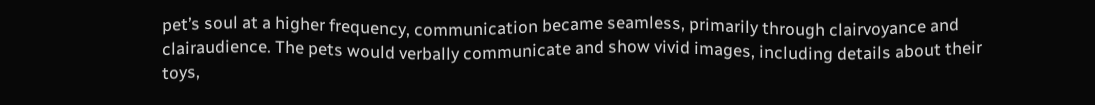pet’s soul at a higher frequency, communication became seamless, primarily through clairvoyance and clairaudience. The pets would verbally communicate and show vivid images, including details about their toys,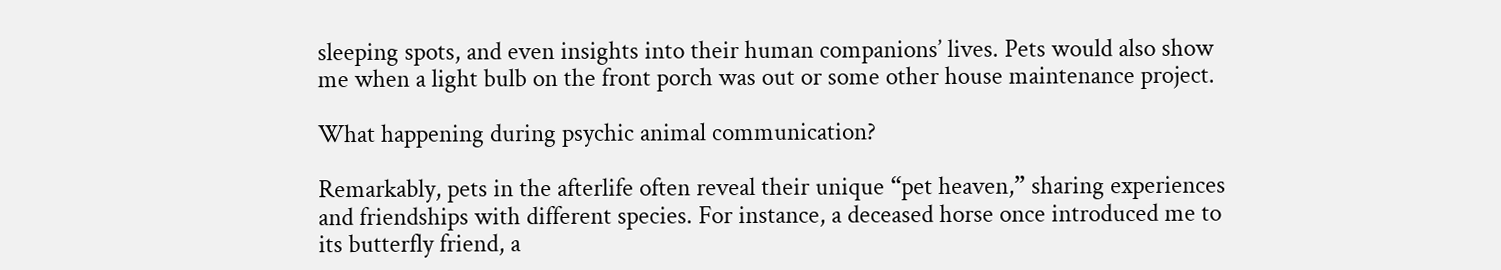sleeping spots, and even insights into their human companions’ lives. Pets would also show me when a light bulb on the front porch was out or some other house maintenance project.

What happening during psychic animal communication?

Remarkably, pets in the afterlife often reveal their unique “pet heaven,” sharing experiences and friendships with different species. For instance, a deceased horse once introduced me to its butterfly friend, a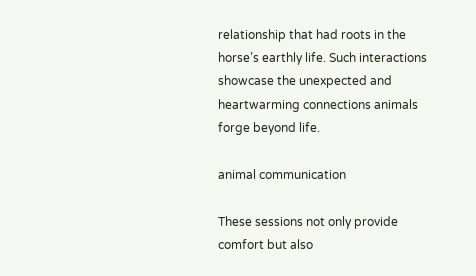relationship that had roots in the horse’s earthly life. Such interactions showcase the unexpected and heartwarming connections animals forge beyond life.

animal communication

These sessions not only provide comfort but also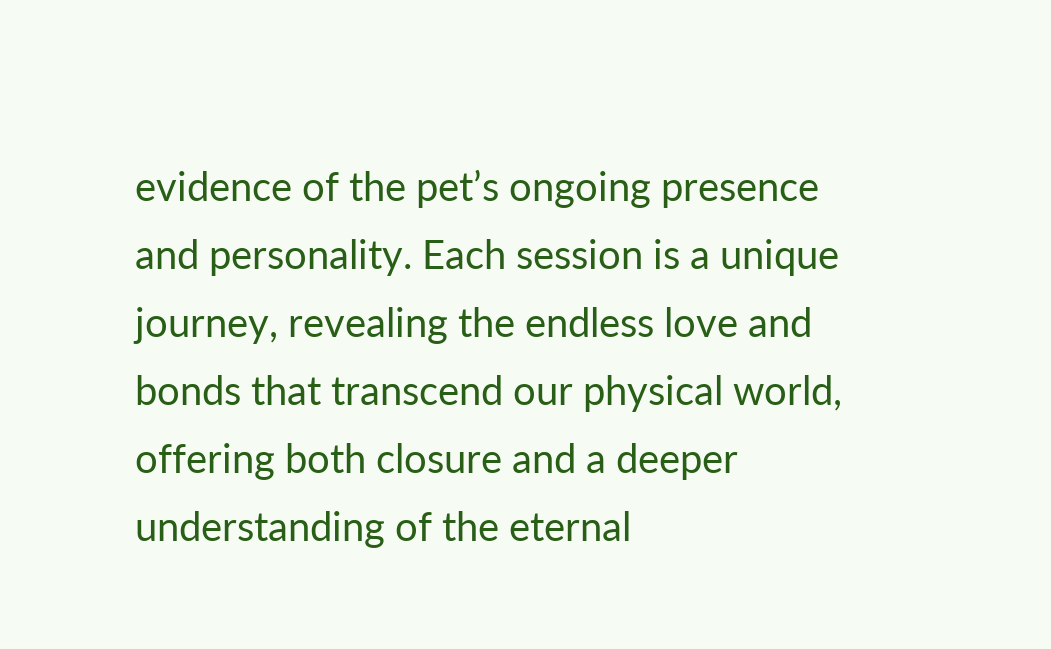evidence of the pet’s ongoing presence and personality. Each session is a unique journey, revealing the endless love and bonds that transcend our physical world, offering both closure and a deeper understanding of the eternal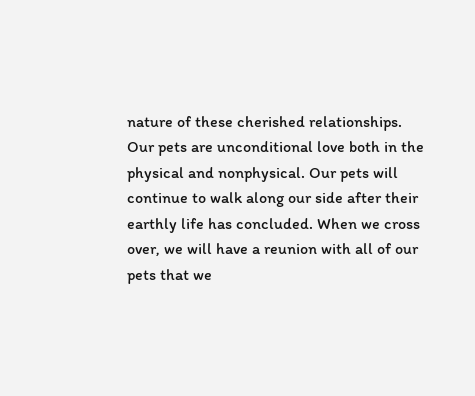nature of these cherished relationships.
Our pets are unconditional love both in the physical and nonphysical. Our pets will continue to walk along our side after their earthly life has concluded. When we cross over, we will have a reunion with all of our pets that we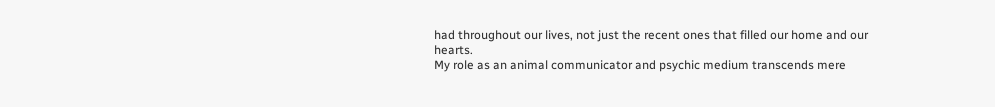had throughout our lives, not just the recent ones that filled our home and our hearts.
My role as an animal communicator and psychic medium transcends mere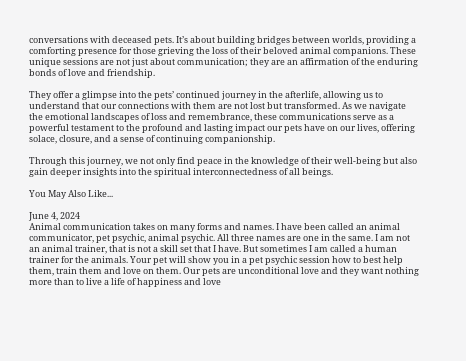conversations with deceased pets. It’s about building bridges between worlds, providing a comforting presence for those grieving the loss of their beloved animal companions. These unique sessions are not just about communication; they are an affirmation of the enduring bonds of love and friendship.

They offer a glimpse into the pets’ continued journey in the afterlife, allowing us to understand that our connections with them are not lost but transformed. As we navigate the emotional landscapes of loss and remembrance, these communications serve as a powerful testament to the profound and lasting impact our pets have on our lives, offering solace, closure, and a sense of continuing companionship.

Through this journey, we not only find peace in the knowledge of their well-being but also gain deeper insights into the spiritual interconnectedness of all beings.

You May Also Like...

June 4, 2024
Animal communication takes on many forms and names. I have been called an animal communicator, pet psychic, animal psychic. All three names are one in the same. I am not an animal trainer, that is not a skill set that I have. But sometimes I am called a human trainer for the animals. Your pet will show you in a pet psychic session how to best help them, train them and love on them. Our pets are unconditional love and they want nothing more than to live a life of happiness and love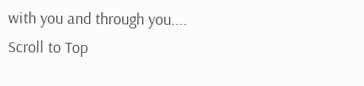with you and through you....
Scroll to Top